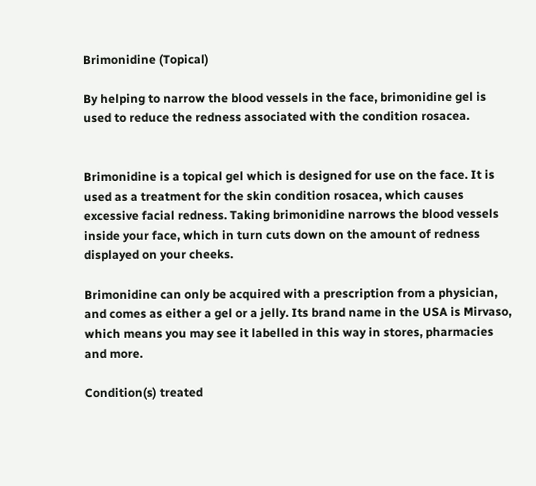Brimonidine (Topical)

By helping to narrow the blood vessels in the face, brimonidine gel is used to reduce the redness associated with the condition rosacea.


Brimonidine is a topical gel which is designed for use on the face. It is used as a treatment for the skin condition rosacea, which causes excessive facial redness. Taking brimonidine narrows the blood vessels inside your face, which in turn cuts down on the amount of redness displayed on your cheeks.

Brimonidine can only be acquired with a prescription from a physician, and comes as either a gel or a jelly. Its brand name in the USA is Mirvaso, which means you may see it labelled in this way in stores, pharmacies and more.

Condition(s) treated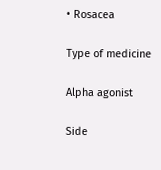• Rosacea

Type of medicine

Alpha agonist

Side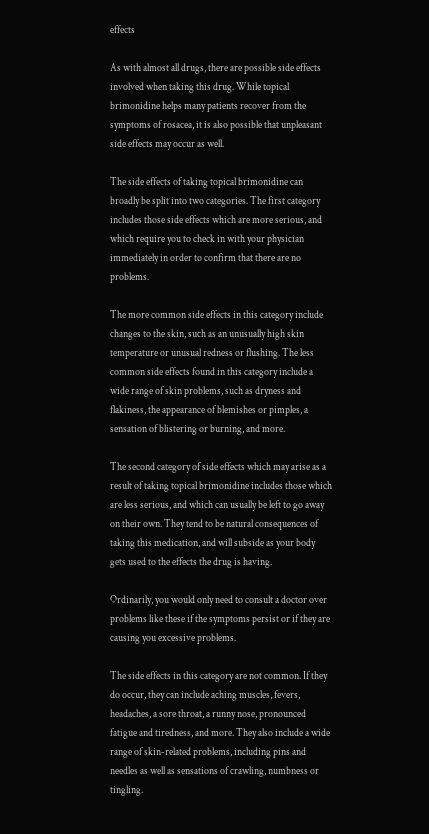effects

As with almost all drugs, there are possible side effects involved when taking this drug. While topical brimonidine helps many patients recover from the symptoms of rosacea, it is also possible that unpleasant side effects may occur as well.

The side effects of taking topical brimonidine can broadly be split into two categories. The first category includes those side effects which are more serious, and which require you to check in with your physician immediately in order to confirm that there are no problems.

The more common side effects in this category include changes to the skin, such as an unusually high skin temperature or unusual redness or flushing. The less common side effects found in this category include a wide range of skin problems, such as dryness and flakiness, the appearance of blemishes or pimples, a sensation of blistering or burning, and more.

The second category of side effects which may arise as a result of taking topical brimonidine includes those which are less serious, and which can usually be left to go away on their own. They tend to be natural consequences of taking this medication, and will subside as your body gets used to the effects the drug is having.

Ordinarily, you would only need to consult a doctor over problems like these if the symptoms persist or if they are causing you excessive problems.

The side effects in this category are not common. If they do occur, they can include aching muscles, fevers, headaches, a sore throat, a runny nose, pronounced fatigue and tiredness, and more. They also include a wide range of skin-related problems, including pins and needles as well as sensations of crawling, numbness or tingling.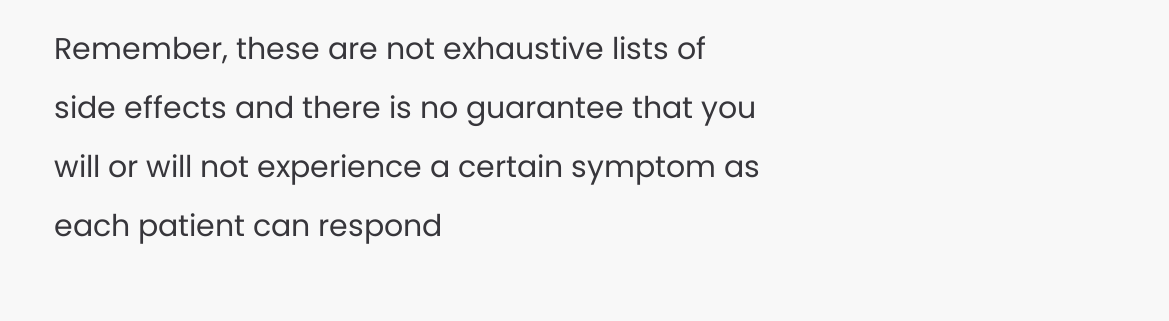Remember, these are not exhaustive lists of side effects and there is no guarantee that you will or will not experience a certain symptom as each patient can respond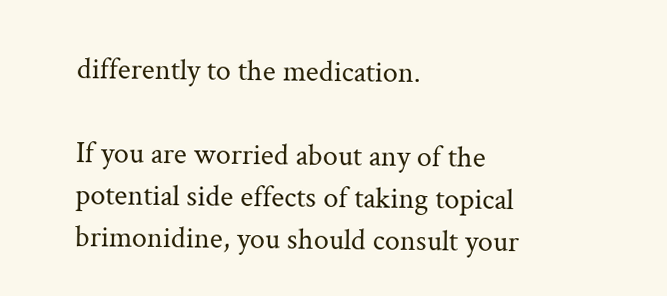differently to the medication.

If you are worried about any of the potential side effects of taking topical brimonidine, you should consult your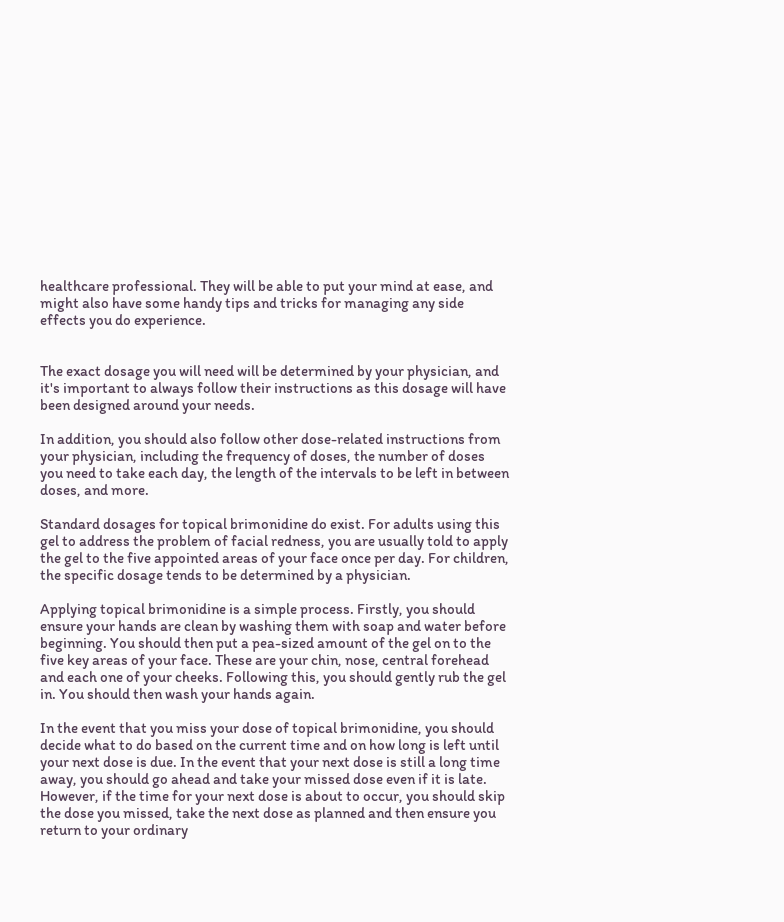healthcare professional. They will be able to put your mind at ease, and might also have some handy tips and tricks for managing any side effects you do experience.


The exact dosage you will need will be determined by your physician, and it's important to always follow their instructions as this dosage will have been designed around your needs.

In addition, you should also follow other dose-related instructions from your physician, including the frequency of doses, the number of doses you need to take each day, the length of the intervals to be left in between doses, and more.

Standard dosages for topical brimonidine do exist. For adults using this gel to address the problem of facial redness, you are usually told to apply the gel to the five appointed areas of your face once per day. For children, the specific dosage tends to be determined by a physician.

Applying topical brimonidine is a simple process. Firstly, you should ensure your hands are clean by washing them with soap and water before beginning. You should then put a pea-sized amount of the gel on to the five key areas of your face. These are your chin, nose, central forehead and each one of your cheeks. Following this, you should gently rub the gel in. You should then wash your hands again.

In the event that you miss your dose of topical brimonidine, you should decide what to do based on the current time and on how long is left until your next dose is due. In the event that your next dose is still a long time away, you should go ahead and take your missed dose even if it is late. However, if the time for your next dose is about to occur, you should skip the dose you missed, take the next dose as planned and then ensure you return to your ordinary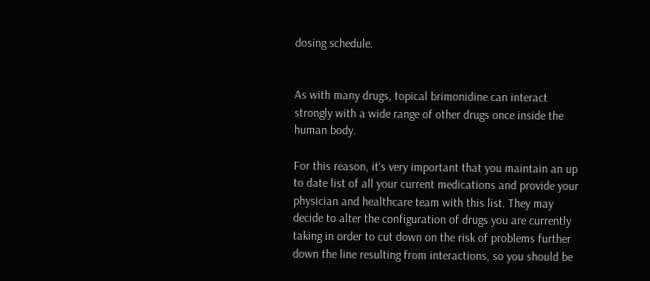dosing schedule.


As with many drugs, topical brimonidine can interact strongly with a wide range of other drugs once inside the human body.

For this reason, it's very important that you maintain an up to date list of all your current medications and provide your physician and healthcare team with this list. They may decide to alter the configuration of drugs you are currently taking in order to cut down on the risk of problems further down the line resulting from interactions, so you should be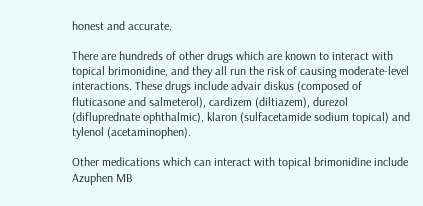honest and accurate.

There are hundreds of other drugs which are known to interact with topical brimonidine, and they all run the risk of causing moderate-level interactions. These drugs include advair diskus (composed of fluticasone and salmeterol), cardizem (diltiazem), durezol (difluprednate ophthalmic), klaron (sulfacetamide sodium topical) and tylenol (acetaminophen).

Other medications which can interact with topical brimonidine include Azuphen MB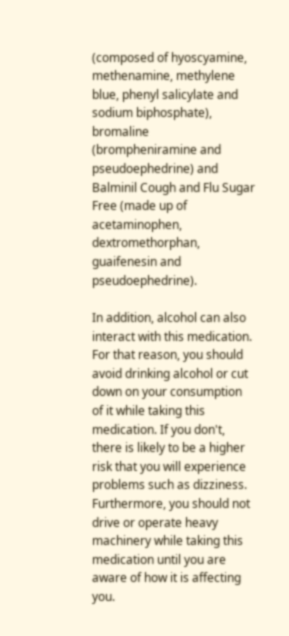(composed of hyoscyamine, methenamine, methylene blue, phenyl salicylate and sodium biphosphate), bromaline (brompheniramine and pseudoephedrine) and Balminil Cough and Flu Sugar Free (made up of acetaminophen, dextromethorphan, guaifenesin and pseudoephedrine).

In addition, alcohol can also interact with this medication. For that reason, you should avoid drinking alcohol or cut down on your consumption of it while taking this medication. If you don't, there is likely to be a higher risk that you will experience problems such as dizziness. Furthermore, you should not drive or operate heavy machinery while taking this medication until you are aware of how it is affecting you.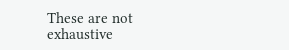These are not exhaustive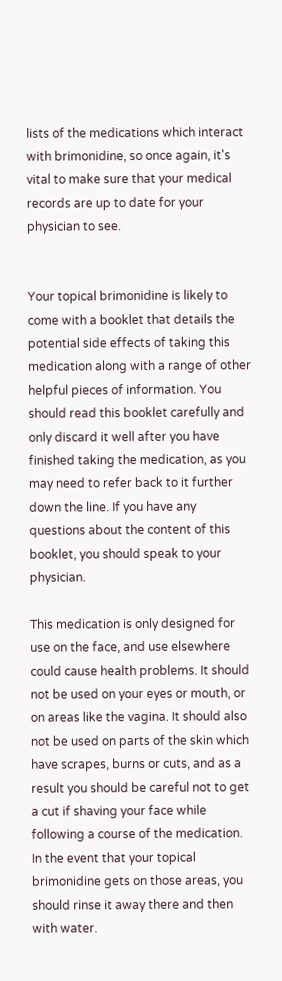lists of the medications which interact with brimonidine, so once again, it's vital to make sure that your medical records are up to date for your physician to see.


Your topical brimonidine is likely to come with a booklet that details the potential side effects of taking this medication along with a range of other helpful pieces of information. You should read this booklet carefully and only discard it well after you have finished taking the medication, as you may need to refer back to it further down the line. If you have any questions about the content of this booklet, you should speak to your physician.

This medication is only designed for use on the face, and use elsewhere could cause health problems. It should not be used on your eyes or mouth, or on areas like the vagina. It should also not be used on parts of the skin which have scrapes, burns or cuts, and as a result you should be careful not to get a cut if shaving your face while following a course of the medication. In the event that your topical brimonidine gets on those areas, you should rinse it away there and then with water.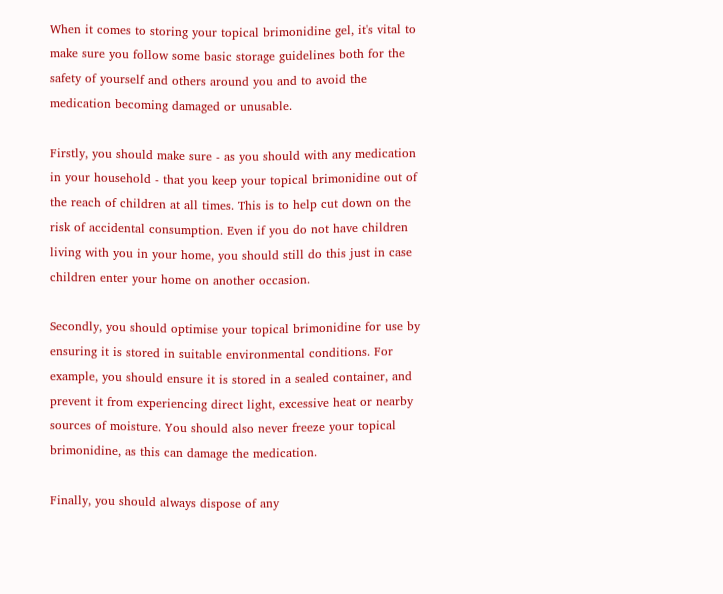When it comes to storing your topical brimonidine gel, it's vital to make sure you follow some basic storage guidelines both for the safety of yourself and others around you and to avoid the medication becoming damaged or unusable.

Firstly, you should make sure - as you should with any medication in your household - that you keep your topical brimonidine out of the reach of children at all times. This is to help cut down on the risk of accidental consumption. Even if you do not have children living with you in your home, you should still do this just in case children enter your home on another occasion.

Secondly, you should optimise your topical brimonidine for use by ensuring it is stored in suitable environmental conditions. For example, you should ensure it is stored in a sealed container, and prevent it from experiencing direct light, excessive heat or nearby sources of moisture. You should also never freeze your topical brimonidine, as this can damage the medication.

Finally, you should always dispose of any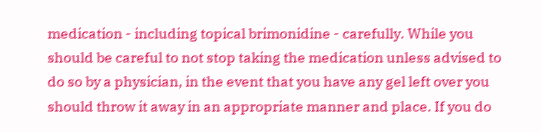medication - including topical brimonidine - carefully. While you should be careful to not stop taking the medication unless advised to do so by a physician, in the event that you have any gel left over you should throw it away in an appropriate manner and place. If you do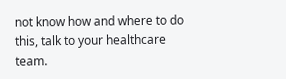not know how and where to do this, talk to your healthcare team.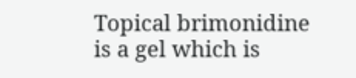Topical brimonidine is a gel which is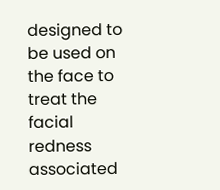designed to be used on the face to treat the facial redness associated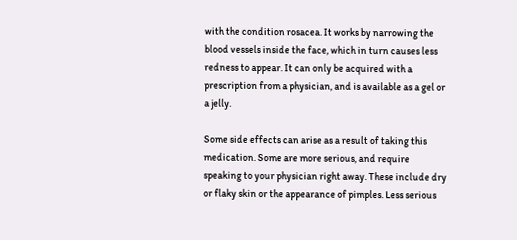with the condition rosacea. It works by narrowing the blood vessels inside the face, which in turn causes less redness to appear. It can only be acquired with a prescription from a physician, and is available as a gel or a jelly.

Some side effects can arise as a result of taking this medication. Some are more serious, and require speaking to your physician right away. These include dry or flaky skin or the appearance of pimples. Less serious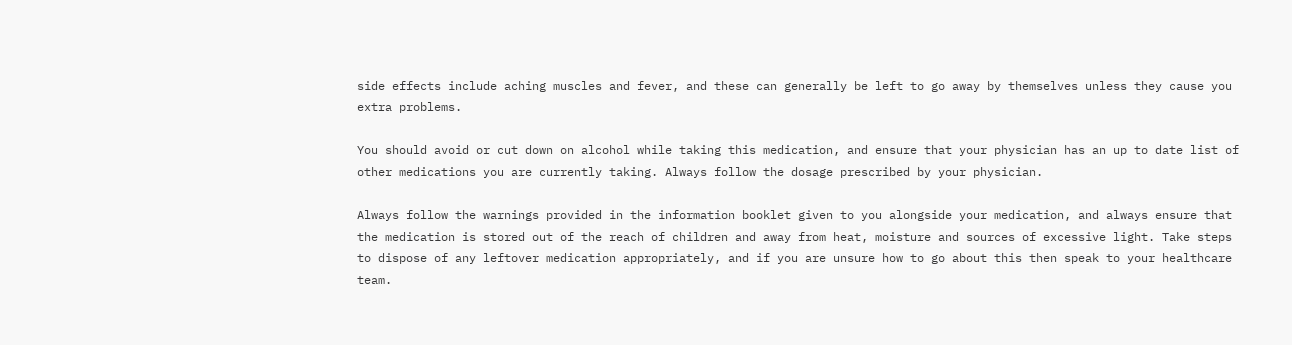side effects include aching muscles and fever, and these can generally be left to go away by themselves unless they cause you extra problems.

You should avoid or cut down on alcohol while taking this medication, and ensure that your physician has an up to date list of other medications you are currently taking. Always follow the dosage prescribed by your physician.

Always follow the warnings provided in the information booklet given to you alongside your medication, and always ensure that the medication is stored out of the reach of children and away from heat, moisture and sources of excessive light. Take steps to dispose of any leftover medication appropriately, and if you are unsure how to go about this then speak to your healthcare team.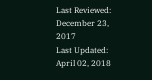Last Reviewed:
December 23, 2017
Last Updated:
April 02, 2018